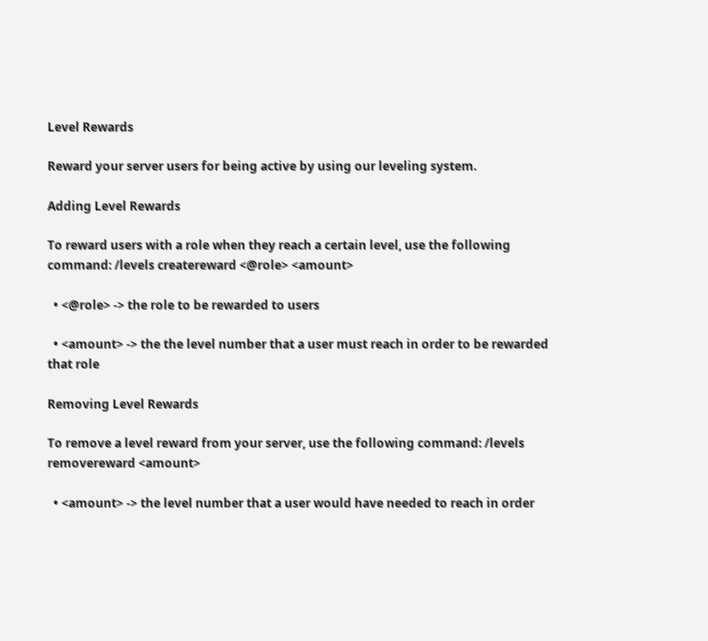Level Rewards

Reward your server users for being active by using our leveling system.

Adding Level Rewards

To reward users with a role when they reach a certain level, use the following command: /levels createreward <@role> <amount>

  • <@role> -> the role to be rewarded to users

  • <amount> -> the the level number that a user must reach in order to be rewarded that role

Removing Level Rewards

To remove a level reward from your server, use the following command: /levels removereward <amount>

  • <amount> -> the level number that a user would have needed to reach in order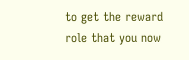to get the reward role that you now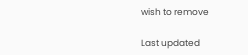wish to remove

Last updated